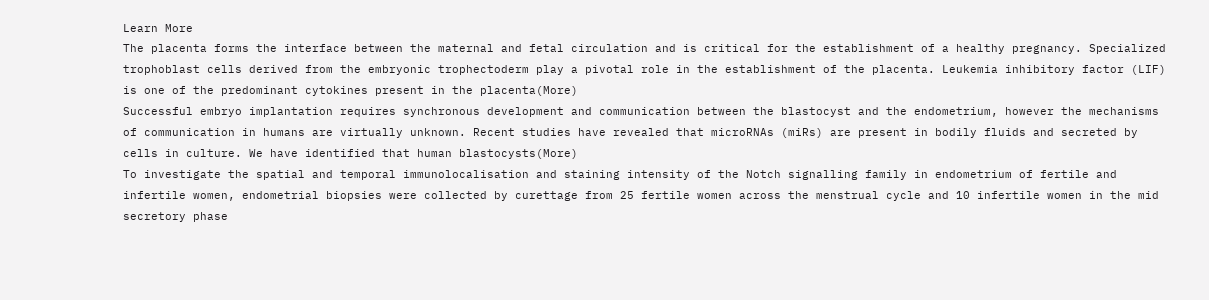Learn More
The placenta forms the interface between the maternal and fetal circulation and is critical for the establishment of a healthy pregnancy. Specialized trophoblast cells derived from the embryonic trophectoderm play a pivotal role in the establishment of the placenta. Leukemia inhibitory factor (LIF) is one of the predominant cytokines present in the placenta(More)
Successful embryo implantation requires synchronous development and communication between the blastocyst and the endometrium, however the mechanisms of communication in humans are virtually unknown. Recent studies have revealed that microRNAs (miRs) are present in bodily fluids and secreted by cells in culture. We have identified that human blastocysts(More)
To investigate the spatial and temporal immunolocalisation and staining intensity of the Notch signalling family in endometrium of fertile and infertile women, endometrial biopsies were collected by curettage from 25 fertile women across the menstrual cycle and 10 infertile women in the mid secretory phase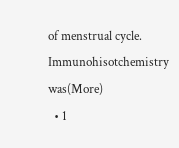of menstrual cycle. Immunohisotchemistry was(More)
  • 1